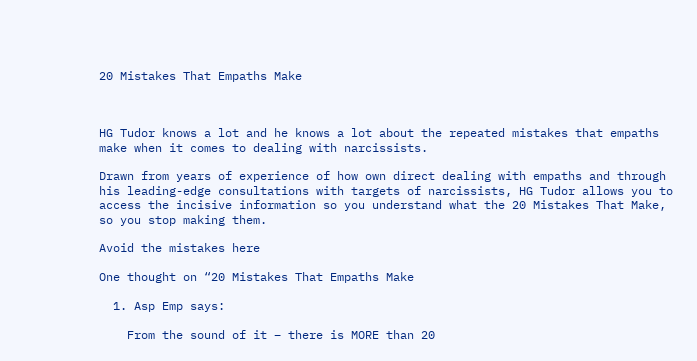20 Mistakes That Empaths Make



HG Tudor knows a lot and he knows a lot about the repeated mistakes that empaths make when it comes to dealing with narcissists.

Drawn from years of experience of how own direct dealing with empaths and through his leading-edge consultations with targets of narcissists, HG Tudor allows you to access the incisive information so you understand what the 20 Mistakes That Make, so you stop making them.

Avoid the mistakes here

One thought on “20 Mistakes That Empaths Make

  1. Asp Emp says:

    From the sound of it – there is MORE than 20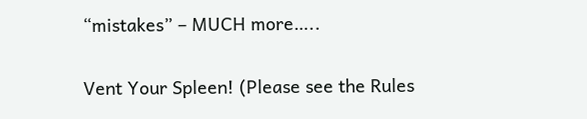“mistakes” – MUCH more…..

Vent Your Spleen! (Please see the Rules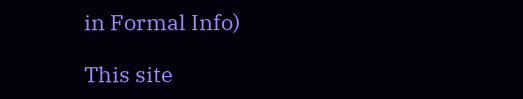in Formal Info)

This site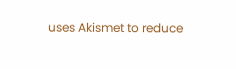uses Akismet to reduce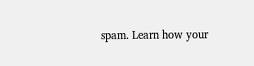spam. Learn how your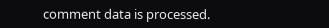comment data is processed.